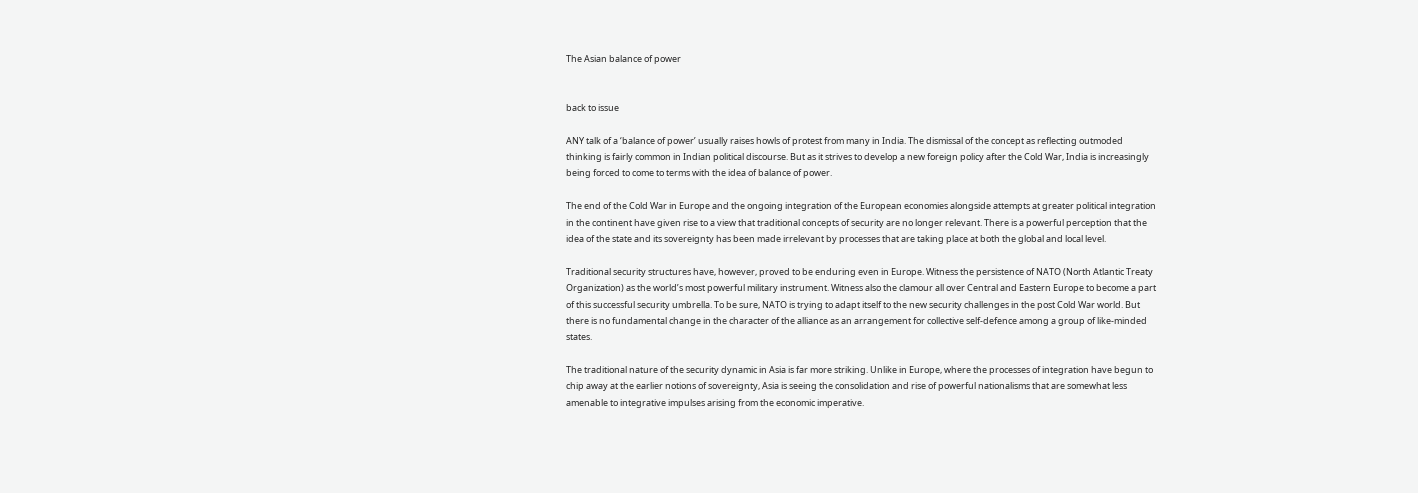The Asian balance of power


back to issue

ANY talk of a ‘balance of power’ usually raises howls of protest from many in India. The dismissal of the concept as reflecting outmoded thinking is fairly common in Indian political discourse. But as it strives to develop a new foreign policy after the Cold War, India is increasingly being forced to come to terms with the idea of balance of power.

The end of the Cold War in Europe and the ongoing integration of the European economies alongside attempts at greater political integration in the continent have given rise to a view that traditional concepts of security are no longer relevant. There is a powerful perception that the idea of the state and its sovereignty has been made irrelevant by processes that are taking place at both the global and local level.

Traditional security structures have, however, proved to be enduring even in Europe. Witness the persistence of NATO (North Atlantic Treaty Organization) as the world’s most powerful military instrument. Witness also the clamour all over Central and Eastern Europe to become a part of this successful security umbrella. To be sure, NATO is trying to adapt itself to the new security challenges in the post Cold War world. But there is no fundamental change in the character of the alliance as an arrangement for collective self-defence among a group of like-minded states.

The traditional nature of the security dynamic in Asia is far more striking. Unlike in Europe, where the processes of integration have begun to chip away at the earlier notions of sovereignty, Asia is seeing the consolidation and rise of powerful nationalisms that are somewhat less amenable to integrative impulses arising from the economic imperative.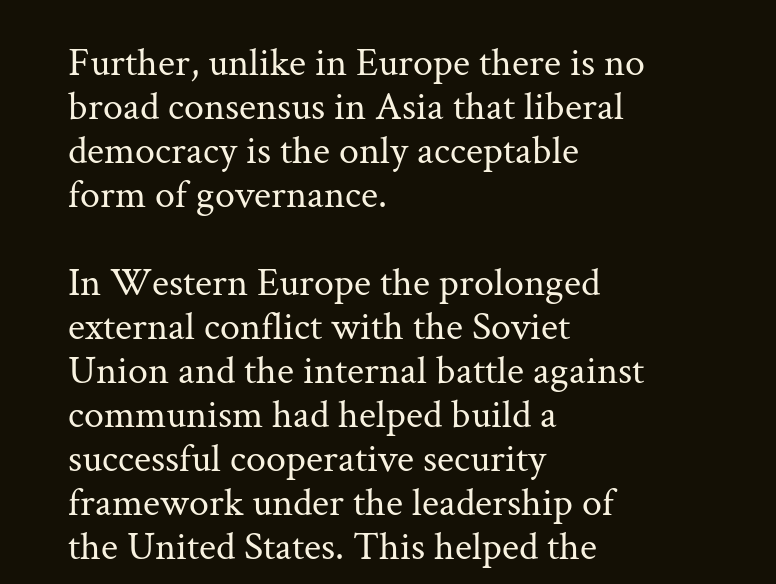Further, unlike in Europe there is no broad consensus in Asia that liberal democracy is the only acceptable form of governance.

In Western Europe the prolonged external conflict with the Soviet Union and the internal battle against communism had helped build a successful cooperative security framework under the leadership of the United States. This helped the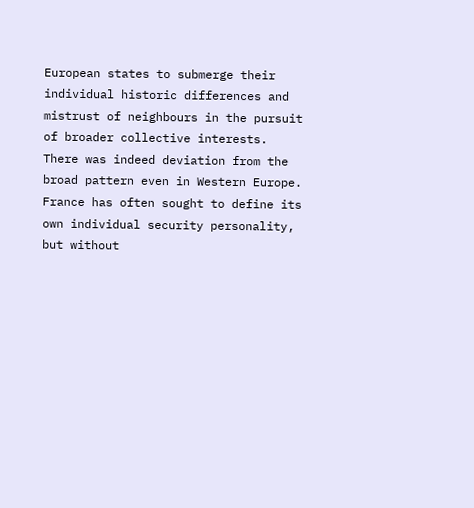European states to submerge their individual historic differences and mistrust of neighbours in the pursuit of broader collective interests. There was indeed deviation from the broad pattern even in Western Europe. France has often sought to define its own individual security personality, but without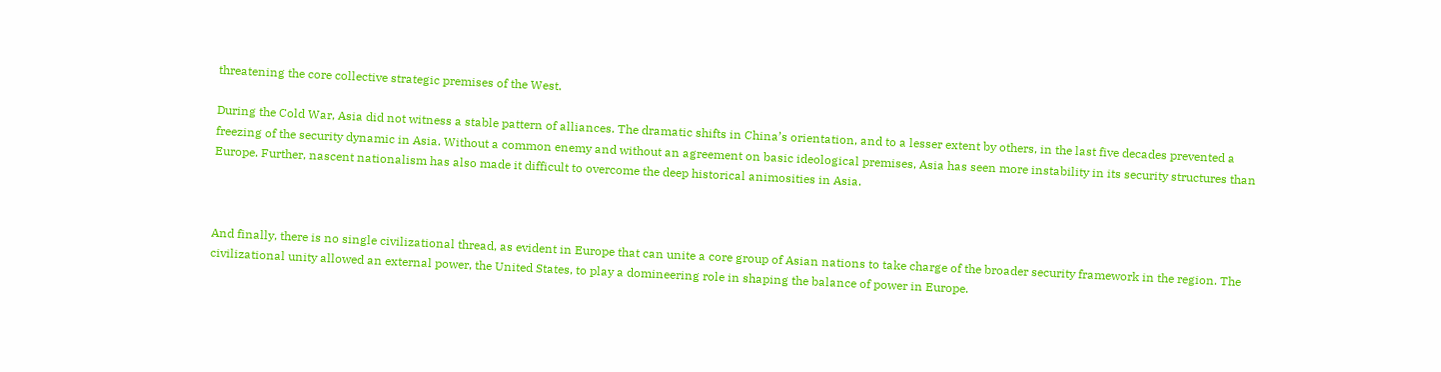threatening the core collective strategic premises of the West.

During the Cold War, Asia did not witness a stable pattern of alliances. The dramatic shifts in China’s orientation, and to a lesser extent by others, in the last five decades prevented a freezing of the security dynamic in Asia. Without a common enemy and without an agreement on basic ideological premises, Asia has seen more instability in its security structures than Europe. Further, nascent nationalism has also made it difficult to overcome the deep historical animosities in Asia.



And finally, there is no single civilizational thread, as evident in Europe that can unite a core group of Asian nations to take charge of the broader security framework in the region. The civilizational unity allowed an external power, the United States, to play a domineering role in shaping the balance of power in Europe.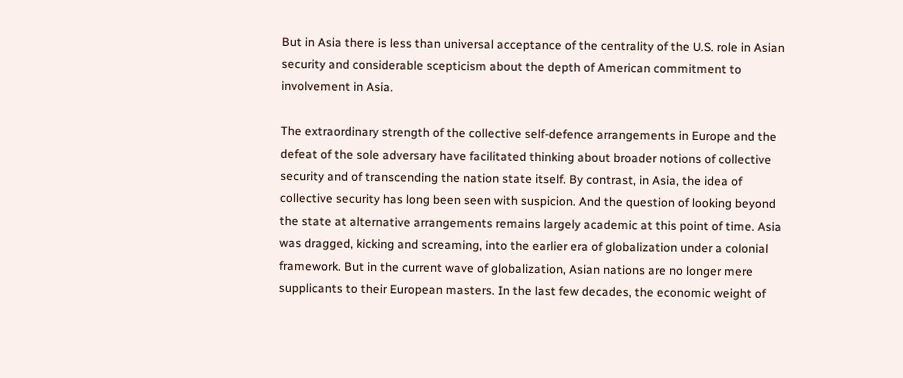But in Asia there is less than universal acceptance of the centrality of the U.S. role in Asian security and considerable scepticism about the depth of American commitment to involvement in Asia.

The extraordinary strength of the collective self-defence arrangements in Europe and the defeat of the sole adversary have facilitated thinking about broader notions of collective security and of transcending the nation state itself. By contrast, in Asia, the idea of collective security has long been seen with suspicion. And the question of looking beyond the state at alternative arrangements remains largely academic at this point of time. Asia was dragged, kicking and screaming, into the earlier era of globalization under a colonial framework. But in the current wave of globalization, Asian nations are no longer mere supplicants to their European masters. In the last few decades, the economic weight of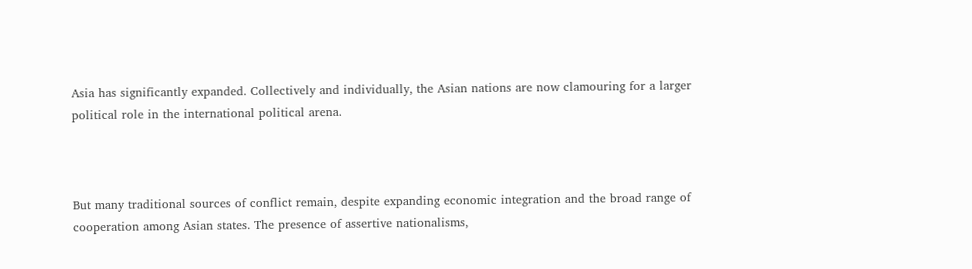Asia has significantly expanded. Collectively and individually, the Asian nations are now clamouring for a larger political role in the international political arena.



But many traditional sources of conflict remain, despite expanding economic integration and the broad range of cooperation among Asian states. The presence of assertive nationalisms,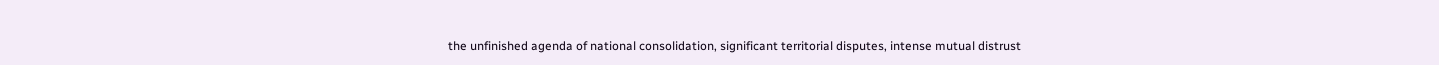the unfinished agenda of national consolidation, significant territorial disputes, intense mutual distrust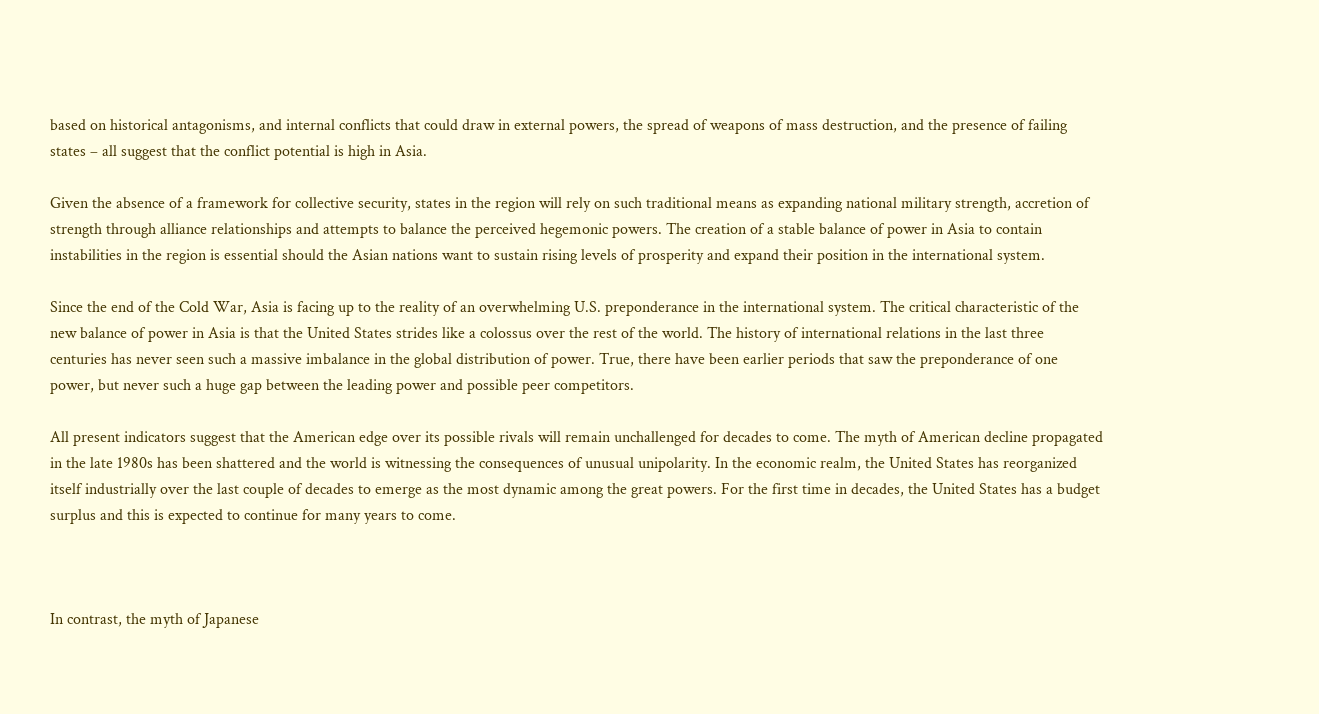based on historical antagonisms, and internal conflicts that could draw in external powers, the spread of weapons of mass destruction, and the presence of failing states – all suggest that the conflict potential is high in Asia.

Given the absence of a framework for collective security, states in the region will rely on such traditional means as expanding national military strength, accretion of strength through alliance relationships and attempts to balance the perceived hegemonic powers. The creation of a stable balance of power in Asia to contain instabilities in the region is essential should the Asian nations want to sustain rising levels of prosperity and expand their position in the international system.

Since the end of the Cold War, Asia is facing up to the reality of an overwhelming U.S. preponderance in the international system. The critical characteristic of the new balance of power in Asia is that the United States strides like a colossus over the rest of the world. The history of international relations in the last three centuries has never seen such a massive imbalance in the global distribution of power. True, there have been earlier periods that saw the preponderance of one power, but never such a huge gap between the leading power and possible peer competitors.

All present indicators suggest that the American edge over its possible rivals will remain unchallenged for decades to come. The myth of American decline propagated in the late 1980s has been shattered and the world is witnessing the consequences of unusual unipolarity. In the economic realm, the United States has reorganized itself industrially over the last couple of decades to emerge as the most dynamic among the great powers. For the first time in decades, the United States has a budget surplus and this is expected to continue for many years to come.



In contrast, the myth of Japanese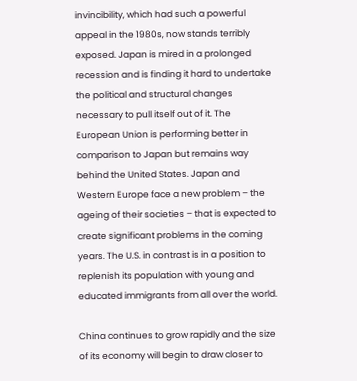invincibility, which had such a powerful appeal in the 1980s, now stands terribly exposed. Japan is mired in a prolonged recession and is finding it hard to undertake the political and structural changes necessary to pull itself out of it. The European Union is performing better in comparison to Japan but remains way behind the United States. Japan and Western Europe face a new problem – the ageing of their societies – that is expected to create significant problems in the coming years. The U.S. in contrast is in a position to replenish its population with young and educated immigrants from all over the world.

China continues to grow rapidly and the size of its economy will begin to draw closer to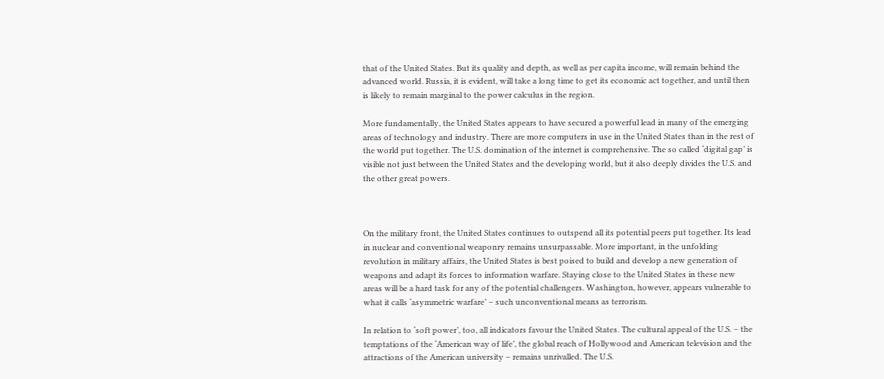that of the United States. But its quality and depth, as well as per capita income, will remain behind the advanced world. Russia, it is evident, will take a long time to get its economic act together, and until then is likely to remain marginal to the power calculus in the region.

More fundamentally, the United States appears to have secured a powerful lead in many of the emerging areas of technology and industry. There are more computers in use in the United States than in the rest of the world put together. The U.S. domination of the internet is comprehensive. The so called ‘digital gap’ is visible not just between the United States and the developing world, but it also deeply divides the U.S. and the other great powers.



On the military front, the United States continues to outspend all its potential peers put together. Its lead in nuclear and conventional weaponry remains unsurpassable. More important, in the unfolding revolution in military affairs, the United States is best poised to build and develop a new generation of weapons and adapt its forces to information warfare. Staying close to the United States in these new areas will be a hard task for any of the potential challengers. Washington, however, appears vulnerable to what it calls ‘asymmetric warfare’ – such unconventional means as terrorism.

In relation to ‘soft power’, too, all indicators favour the United States. The cultural appeal of the U.S. – the temptations of the ‘American way of life’, the global reach of Hollywood and American television and the attractions of the American university – remains unrivalled. The U.S.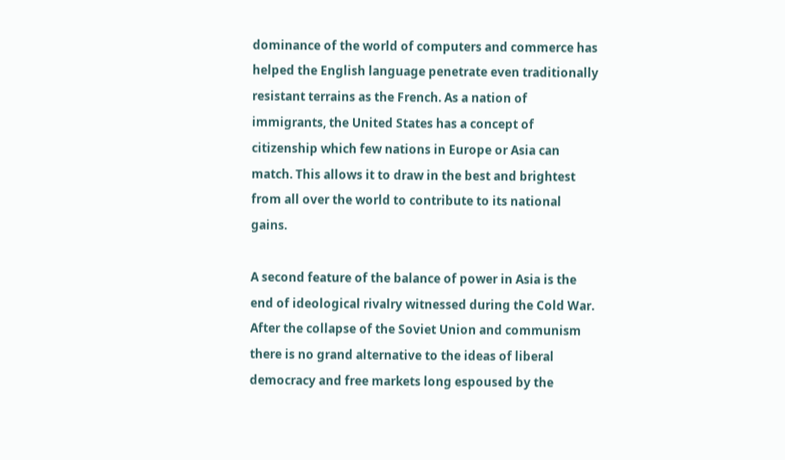dominance of the world of computers and commerce has helped the English language penetrate even traditionally resistant terrains as the French. As a nation of immigrants, the United States has a concept of citizenship which few nations in Europe or Asia can match. This allows it to draw in the best and brightest from all over the world to contribute to its national gains.

A second feature of the balance of power in Asia is the end of ideological rivalry witnessed during the Cold War. After the collapse of the Soviet Union and communism there is no grand alternative to the ideas of liberal democracy and free markets long espoused by the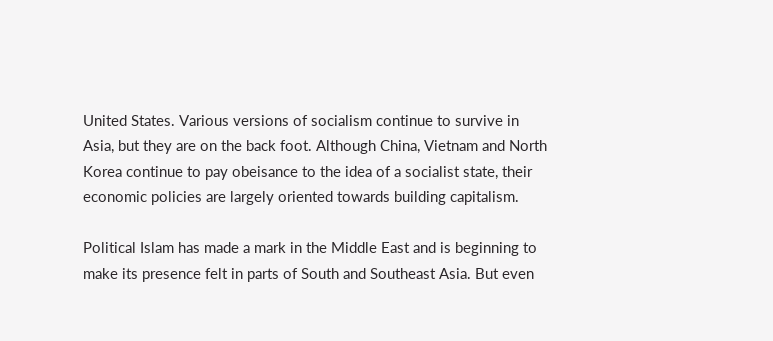United States. Various versions of socialism continue to survive in Asia, but they are on the back foot. Although China, Vietnam and North Korea continue to pay obeisance to the idea of a socialist state, their economic policies are largely oriented towards building capitalism.

Political Islam has made a mark in the Middle East and is beginning to make its presence felt in parts of South and Southeast Asia. But even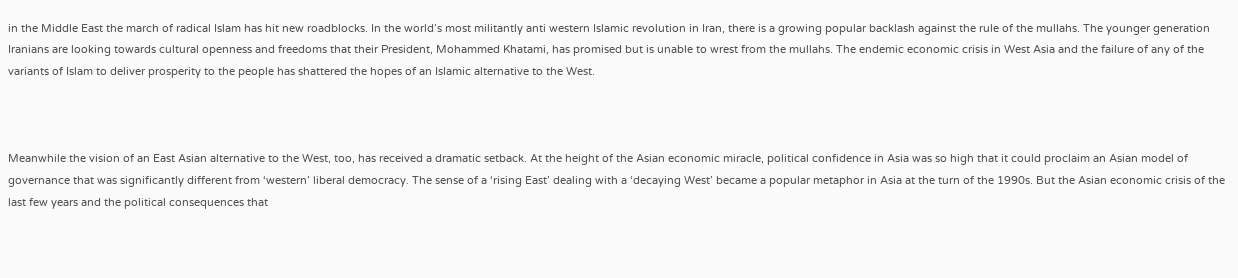in the Middle East the march of radical Islam has hit new roadblocks. In the world’s most militantly anti western Islamic revolution in Iran, there is a growing popular backlash against the rule of the mullahs. The younger generation Iranians are looking towards cultural openness and freedoms that their President, Mohammed Khatami, has promised but is unable to wrest from the mullahs. The endemic economic crisis in West Asia and the failure of any of the variants of Islam to deliver prosperity to the people has shattered the hopes of an Islamic alternative to the West.



Meanwhile the vision of an East Asian alternative to the West, too, has received a dramatic setback. At the height of the Asian economic miracle, political confidence in Asia was so high that it could proclaim an Asian model of governance that was significantly different from ‘western’ liberal democracy. The sense of a ‘rising East’ dealing with a ‘decaying West’ became a popular metaphor in Asia at the turn of the 1990s. But the Asian economic crisis of the last few years and the political consequences that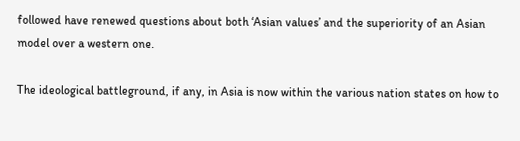followed have renewed questions about both ‘Asian values’ and the superiority of an Asian model over a western one.

The ideological battleground, if any, in Asia is now within the various nation states on how to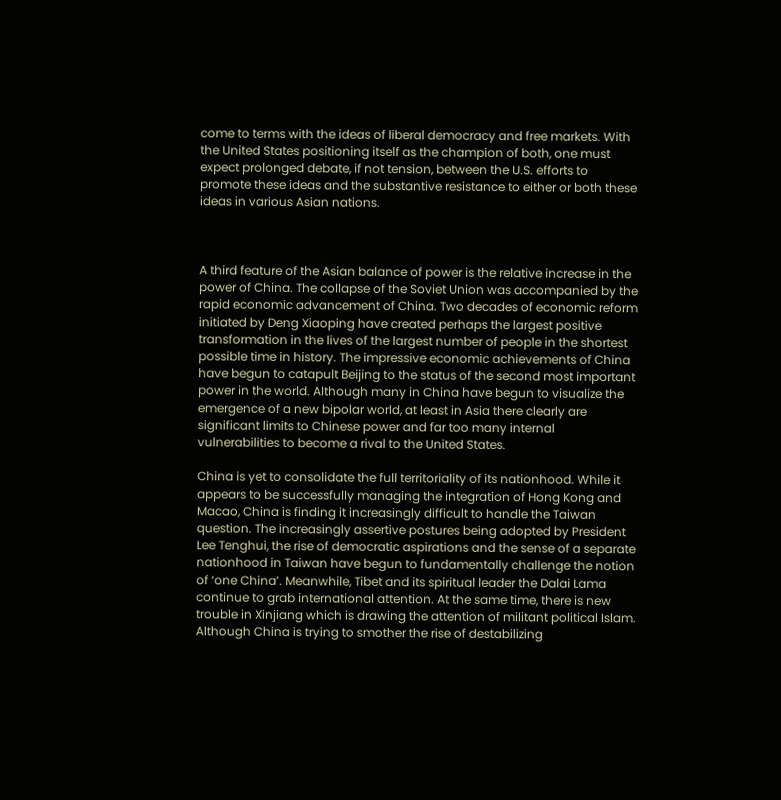come to terms with the ideas of liberal democracy and free markets. With the United States positioning itself as the champion of both, one must expect prolonged debate, if not tension, between the U.S. efforts to promote these ideas and the substantive resistance to either or both these ideas in various Asian nations.



A third feature of the Asian balance of power is the relative increase in the power of China. The collapse of the Soviet Union was accompanied by the rapid economic advancement of China. Two decades of economic reform initiated by Deng Xiaoping have created perhaps the largest positive transformation in the lives of the largest number of people in the shortest possible time in history. The impressive economic achievements of China have begun to catapult Beijing to the status of the second most important power in the world. Although many in China have begun to visualize the emergence of a new bipolar world, at least in Asia there clearly are significant limits to Chinese power and far too many internal vulnerabilities to become a rival to the United States.

China is yet to consolidate the full territoriality of its nationhood. While it appears to be successfully managing the integration of Hong Kong and Macao, China is finding it increasingly difficult to handle the Taiwan question. The increasingly assertive postures being adopted by President Lee Tenghui, the rise of democratic aspirations and the sense of a separate nationhood in Taiwan have begun to fundamentally challenge the notion of ‘one China’. Meanwhile, Tibet and its spiritual leader the Dalai Lama continue to grab international attention. At the same time, there is new trouble in Xinjiang which is drawing the attention of militant political Islam. Although China is trying to smother the rise of destabilizing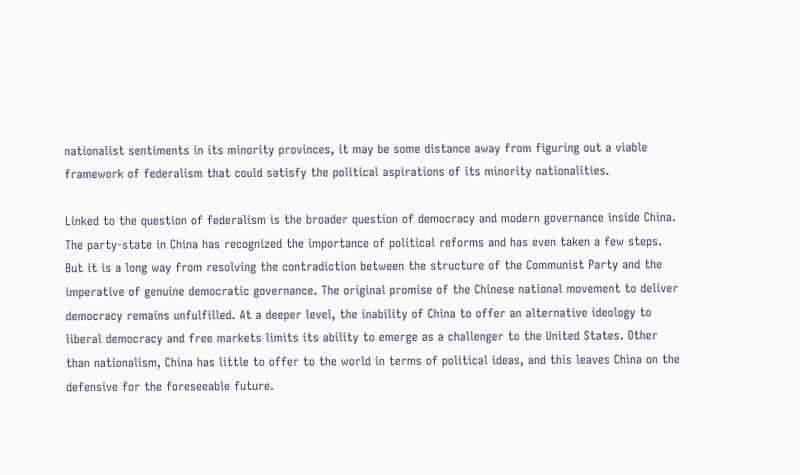nationalist sentiments in its minority provinces, it may be some distance away from figuring out a viable framework of federalism that could satisfy the political aspirations of its minority nationalities.

Linked to the question of federalism is the broader question of democracy and modern governance inside China. The party-state in China has recognized the importance of political reforms and has even taken a few steps. But it is a long way from resolving the contradiction between the structure of the Communist Party and the imperative of genuine democratic governance. The original promise of the Chinese national movement to deliver democracy remains unfulfilled. At a deeper level, the inability of China to offer an alternative ideology to liberal democracy and free markets limits its ability to emerge as a challenger to the United States. Other than nationalism, China has little to offer to the world in terms of political ideas, and this leaves China on the defensive for the foreseeable future.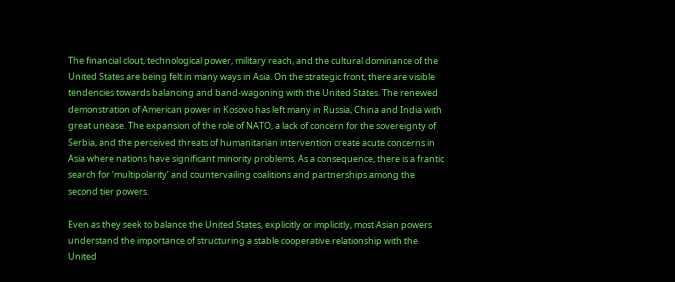The financial clout, technological power, military reach, and the cultural dominance of the United States are being felt in many ways in Asia. On the strategic front, there are visible tendencies towards balancing and band-wagoning with the United States. The renewed demonstration of American power in Kosovo has left many in Russia, China and India with great unease. The expansion of the role of NATO, a lack of concern for the sovereignty of Serbia, and the perceived threats of humanitarian intervention create acute concerns in Asia where nations have significant minority problems. As a consequence, there is a frantic search for ‘multipolarity’ and countervailing coalitions and partnerships among the second tier powers.

Even as they seek to balance the United States, explicitly or implicitly, most Asian powers understand the importance of structuring a stable cooperative relationship with the United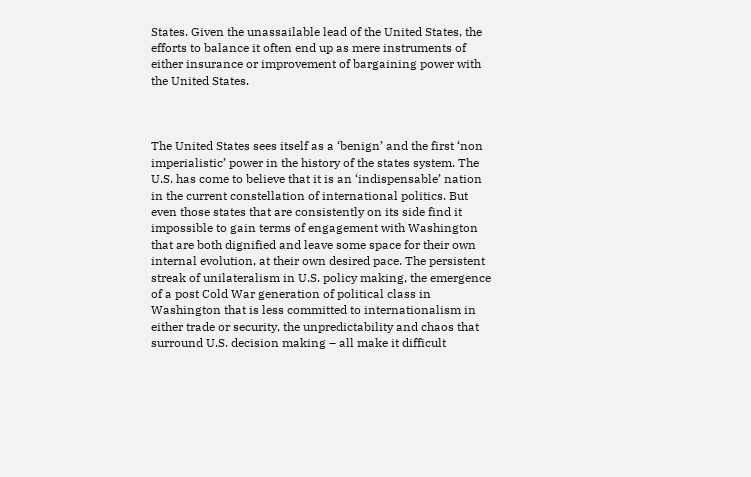States. Given the unassailable lead of the United States, the efforts to balance it often end up as mere instruments of either insurance or improvement of bargaining power with the United States.



The United States sees itself as a ‘benign’ and the first ‘non imperialistic’ power in the history of the states system. The U.S. has come to believe that it is an ‘indispensable’ nation in the current constellation of international politics. But even those states that are consistently on its side find it impossible to gain terms of engagement with Washington that are both dignified and leave some space for their own internal evolution, at their own desired pace. The persistent streak of unilateralism in U.S. policy making, the emergence of a post Cold War generation of political class in Washington that is less committed to internationalism in either trade or security, the unpredictability and chaos that surround U.S. decision making – all make it difficult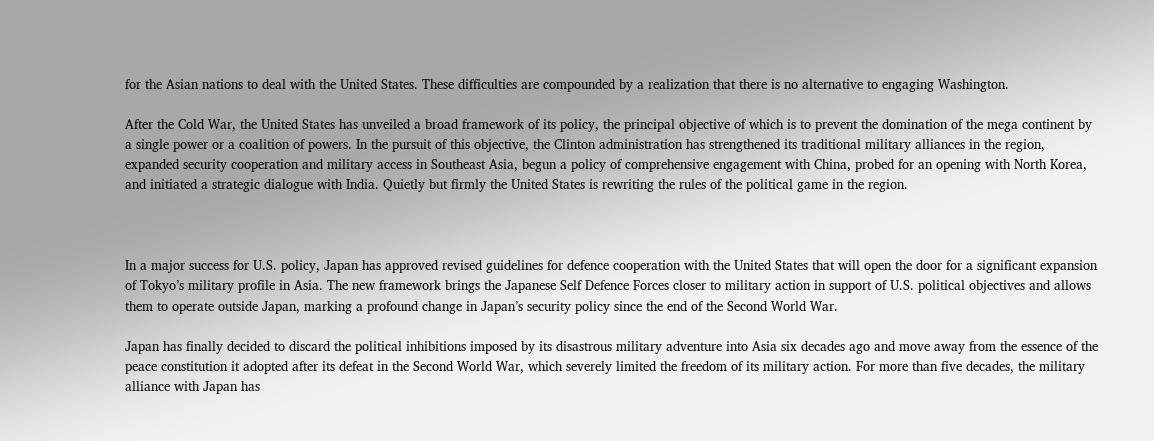for the Asian nations to deal with the United States. These difficulties are compounded by a realization that there is no alternative to engaging Washington.

After the Cold War, the United States has unveiled a broad framework of its policy, the principal objective of which is to prevent the domination of the mega continent by a single power or a coalition of powers. In the pursuit of this objective, the Clinton administration has strengthened its traditional military alliances in the region, expanded security cooperation and military access in Southeast Asia, begun a policy of comprehensive engagement with China, probed for an opening with North Korea, and initiated a strategic dialogue with India. Quietly but firmly the United States is rewriting the rules of the political game in the region.



In a major success for U.S. policy, Japan has approved revised guidelines for defence cooperation with the United States that will open the door for a significant expansion of Tokyo’s military profile in Asia. The new framework brings the Japanese Self Defence Forces closer to military action in support of U.S. political objectives and allows them to operate outside Japan, marking a profound change in Japan’s security policy since the end of the Second World War.

Japan has finally decided to discard the political inhibitions imposed by its disastrous military adventure into Asia six decades ago and move away from the essence of the peace constitution it adopted after its defeat in the Second World War, which severely limited the freedom of its military action. For more than five decades, the military alliance with Japan has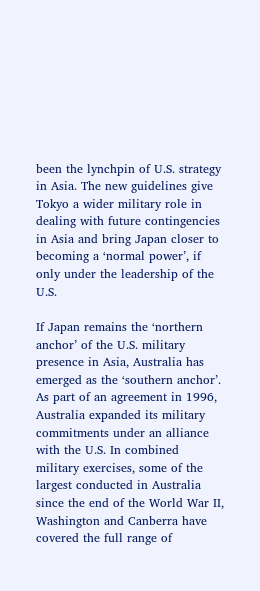been the lynchpin of U.S. strategy in Asia. The new guidelines give Tokyo a wider military role in dealing with future contingencies in Asia and bring Japan closer to becoming a ‘normal power’, if only under the leadership of the U.S.

If Japan remains the ‘northern anchor’ of the U.S. military presence in Asia, Australia has emerged as the ‘southern anchor’. As part of an agreement in 1996, Australia expanded its military commitments under an alliance with the U.S. In combined military exercises, some of the largest conducted in Australia since the end of the World War II, Washington and Canberra have covered the full range of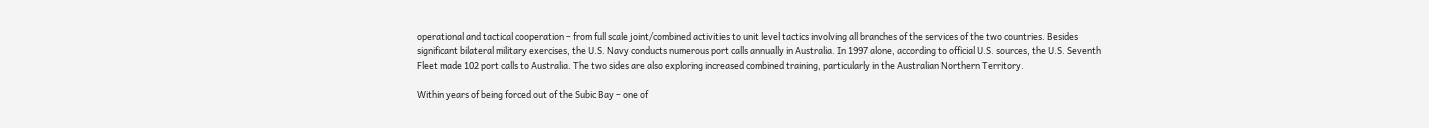operational and tactical cooperation – from full scale joint/combined activities to unit level tactics involving all branches of the services of the two countries. Besides significant bilateral military exercises, the U.S. Navy conducts numerous port calls annually in Australia. In 1997 alone, according to official U.S. sources, the U.S. Seventh Fleet made 102 port calls to Australia. The two sides are also exploring increased combined training, particularly in the Australian Northern Territory.

Within years of being forced out of the Subic Bay – one of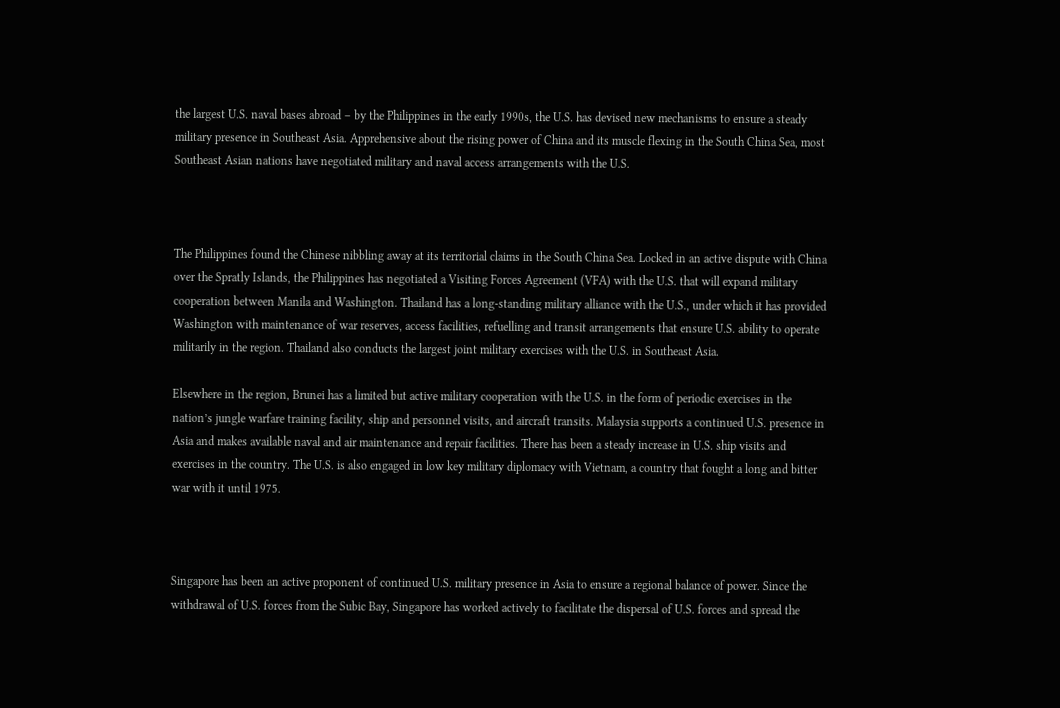the largest U.S. naval bases abroad – by the Philippines in the early 1990s, the U.S. has devised new mechanisms to ensure a steady military presence in Southeast Asia. Apprehensive about the rising power of China and its muscle flexing in the South China Sea, most Southeast Asian nations have negotiated military and naval access arrangements with the U.S.



The Philippines found the Chinese nibbling away at its territorial claims in the South China Sea. Locked in an active dispute with China over the Spratly Islands, the Philippines has negotiated a Visiting Forces Agreement (VFA) with the U.S. that will expand military cooperation between Manila and Washington. Thailand has a long-standing military alliance with the U.S., under which it has provided Washington with maintenance of war reserves, access facilities, refuelling and transit arrangements that ensure U.S. ability to operate militarily in the region. Thailand also conducts the largest joint military exercises with the U.S. in Southeast Asia.

Elsewhere in the region, Brunei has a limited but active military cooperation with the U.S. in the form of periodic exercises in the nation’s jungle warfare training facility, ship and personnel visits, and aircraft transits. Malaysia supports a continued U.S. presence in Asia and makes available naval and air maintenance and repair facilities. There has been a steady increase in U.S. ship visits and exercises in the country. The U.S. is also engaged in low key military diplomacy with Vietnam, a country that fought a long and bitter war with it until 1975.



Singapore has been an active proponent of continued U.S. military presence in Asia to ensure a regional balance of power. Since the withdrawal of U.S. forces from the Subic Bay, Singapore has worked actively to facilitate the dispersal of U.S. forces and spread the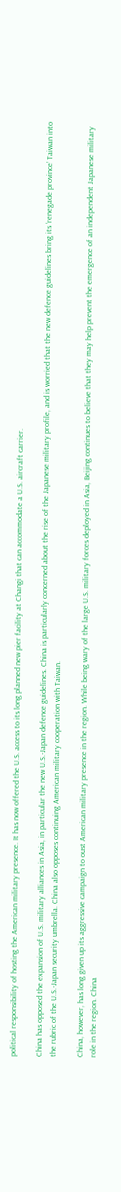political responsibility of hosting the American military presence. It has now offered the U.S. access to its long planned new pier facility at Changi that can accommodate a U.S. aircraft carrier.

China has opposed the expansion of U.S. military alliances in Asia, in particular the new U.S.-Japan defence guidelines. China is particularly concerned about the rise of the Japanese military profile, and is worried that the new defence guidelines bring its ‘renegade province’ Taiwan into the rubric of the U.S.-Japan security umbrella. China also opposes continuing American military cooperation with Taiwan.

China, however, has long given up its aggressive campaign to oust American military presence in the region. While being wary of the large U.S. military forces deployed in Asia, Beijing continues to believe that they may help prevent the emergence of an independent Japanese military role in the region. China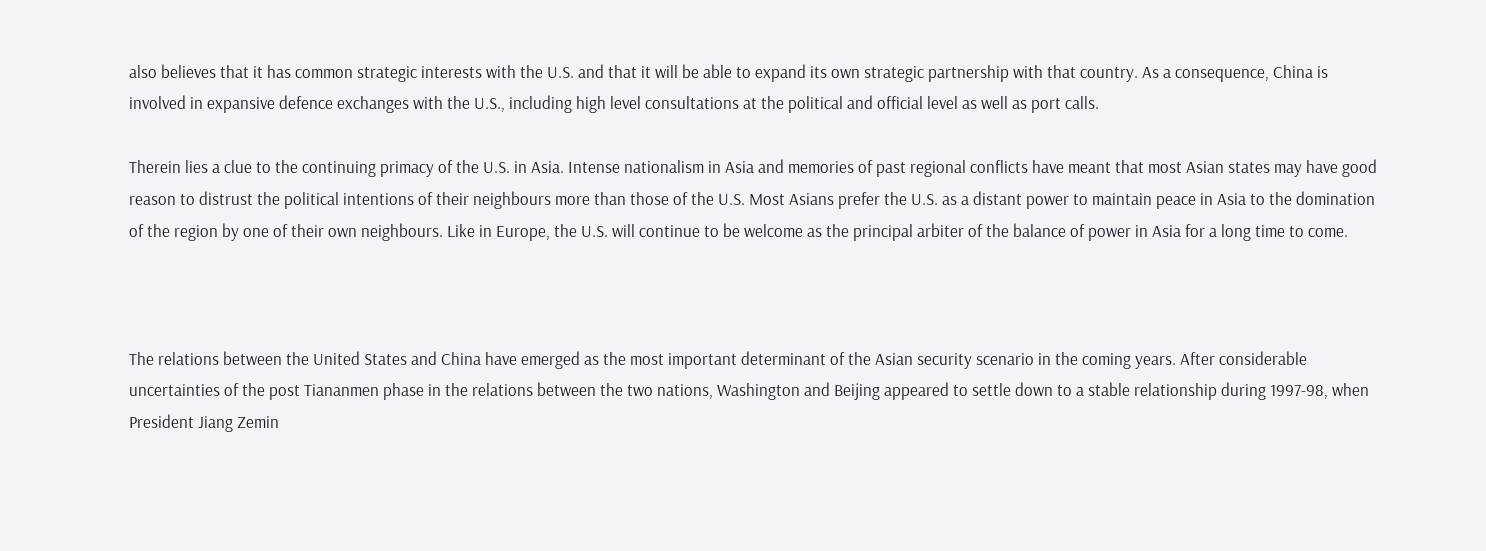also believes that it has common strategic interests with the U.S. and that it will be able to expand its own strategic partnership with that country. As a consequence, China is involved in expansive defence exchanges with the U.S., including high level consultations at the political and official level as well as port calls.

Therein lies a clue to the continuing primacy of the U.S. in Asia. Intense nationalism in Asia and memories of past regional conflicts have meant that most Asian states may have good reason to distrust the political intentions of their neighbours more than those of the U.S. Most Asians prefer the U.S. as a distant power to maintain peace in Asia to the domination of the region by one of their own neighbours. Like in Europe, the U.S. will continue to be welcome as the principal arbiter of the balance of power in Asia for a long time to come.



The relations between the United States and China have emerged as the most important determinant of the Asian security scenario in the coming years. After considerable uncertainties of the post Tiananmen phase in the relations between the two nations, Washington and Beijing appeared to settle down to a stable relationship during 1997-98, when President Jiang Zemin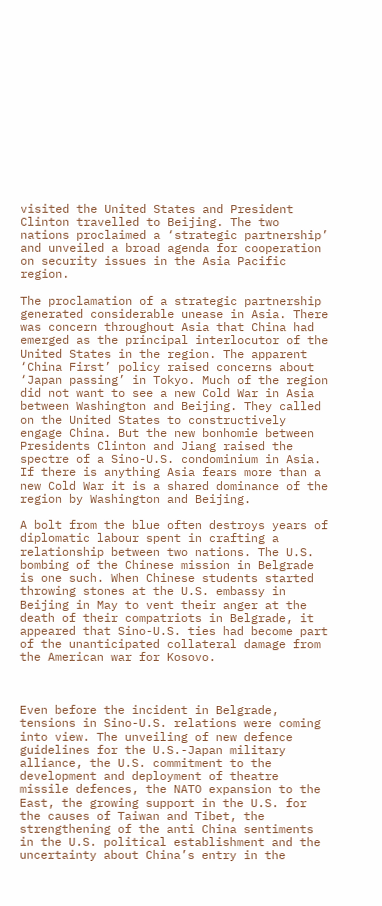visited the United States and President Clinton travelled to Beijing. The two nations proclaimed a ‘strategic partnership’ and unveiled a broad agenda for cooperation on security issues in the Asia Pacific region.

The proclamation of a strategic partnership generated considerable unease in Asia. There was concern throughout Asia that China had emerged as the principal interlocutor of the United States in the region. The apparent ‘China First’ policy raised concerns about ‘Japan passing’ in Tokyo. Much of the region did not want to see a new Cold War in Asia between Washington and Beijing. They called on the United States to constructively engage China. But the new bonhomie between Presidents Clinton and Jiang raised the spectre of a Sino-U.S. condominium in Asia. If there is anything Asia fears more than a new Cold War it is a shared dominance of the region by Washington and Beijing.

A bolt from the blue often destroys years of diplomatic labour spent in crafting a relationship between two nations. The U.S. bombing of the Chinese mission in Belgrade is one such. When Chinese students started throwing stones at the U.S. embassy in Beijing in May to vent their anger at the death of their compatriots in Belgrade, it appeared that Sino-U.S. ties had become part of the unanticipated collateral damage from the American war for Kosovo.



Even before the incident in Belgrade, tensions in Sino-U.S. relations were coming into view. The unveiling of new defence guidelines for the U.S.-Japan military alliance, the U.S. commitment to the development and deployment of theatre missile defences, the NATO expansion to the East, the growing support in the U.S. for the causes of Taiwan and Tibet, the strengthening of the anti China sentiments in the U.S. political establishment and the uncertainty about China’s entry in the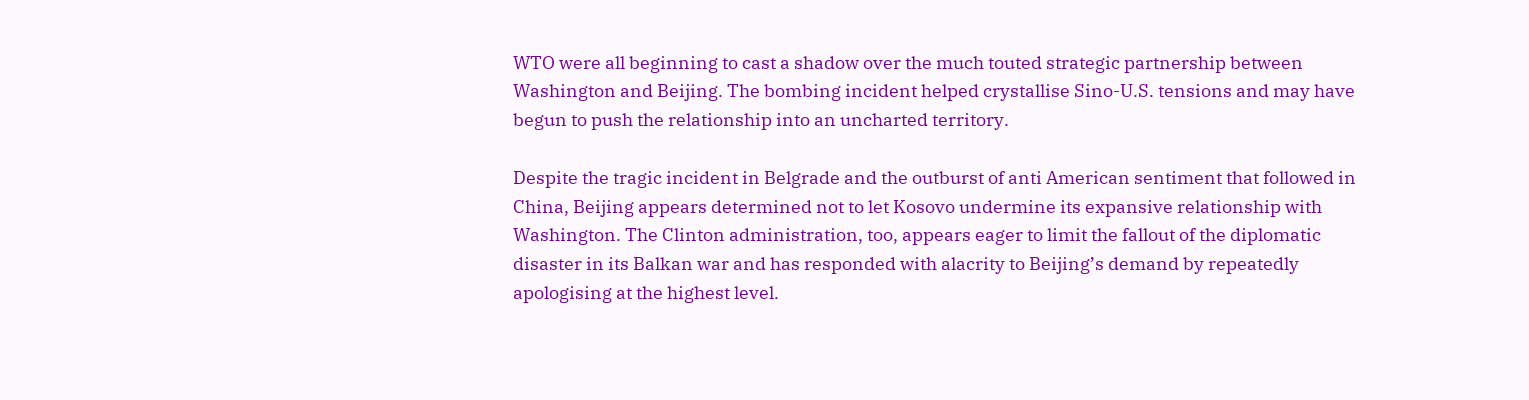WTO were all beginning to cast a shadow over the much touted strategic partnership between Washington and Beijing. The bombing incident helped crystallise Sino-U.S. tensions and may have begun to push the relationship into an uncharted territory.

Despite the tragic incident in Belgrade and the outburst of anti American sentiment that followed in China, Beijing appears determined not to let Kosovo undermine its expansive relationship with Washington. The Clinton administration, too, appears eager to limit the fallout of the diplomatic disaster in its Balkan war and has responded with alacrity to Beijing’s demand by repeatedly apologising at the highest level.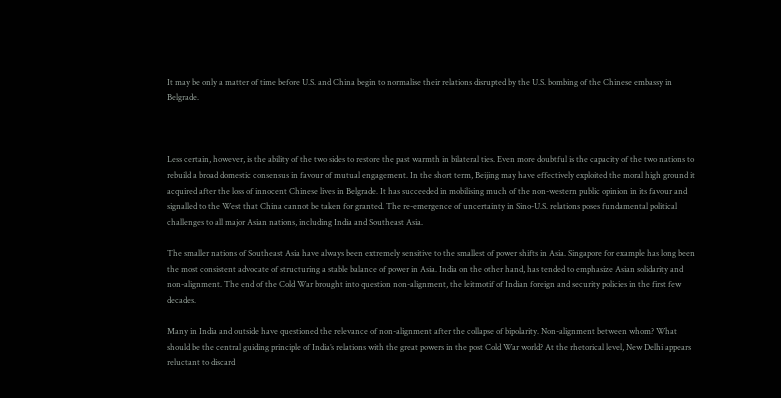It may be only a matter of time before U.S. and China begin to normalise their relations disrupted by the U.S. bombing of the Chinese embassy in Belgrade.



Less certain, however, is the ability of the two sides to restore the past warmth in bilateral ties. Even more doubtful is the capacity of the two nations to rebuild a broad domestic consensus in favour of mutual engagement. In the short term, Beijing may have effectively exploited the moral high ground it acquired after the loss of innocent Chinese lives in Belgrade. It has succeeded in mobilising much of the non-western public opinion in its favour and signalled to the West that China cannot be taken for granted. The re-emergence of uncertainty in Sino-U.S. relations poses fundamental political challenges to all major Asian nations, including India and Southeast Asia.

The smaller nations of Southeast Asia have always been extremely sensitive to the smallest of power shifts in Asia. Singapore for example has long been the most consistent advocate of structuring a stable balance of power in Asia. India on the other hand, has tended to emphasize Asian solidarity and non-alignment. The end of the Cold War brought into question non-alignment, the leitmotif of Indian foreign and security policies in the first few decades.

Many in India and outside have questioned the relevance of non-alignment after the collapse of bipolarity. Non-alignment between whom? What should be the central guiding principle of India’s relations with the great powers in the post Cold War world? At the rhetorical level, New Delhi appears reluctant to discard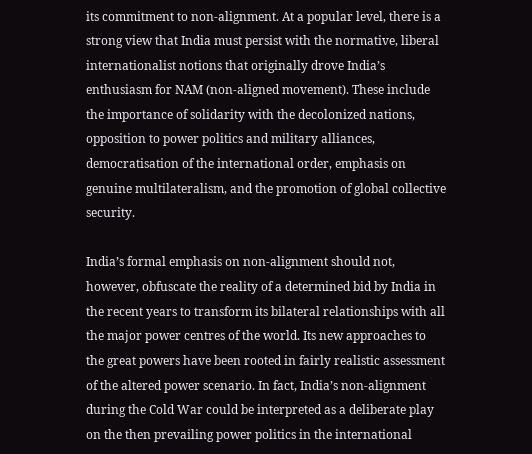its commitment to non-alignment. At a popular level, there is a strong view that India must persist with the normative, liberal internationalist notions that originally drove India’s enthusiasm for NAM (non-aligned movement). These include the importance of solidarity with the decolonized nations, opposition to power politics and military alliances, democratisation of the international order, emphasis on genuine multilateralism, and the promotion of global collective security.

India’s formal emphasis on non-alignment should not, however, obfuscate the reality of a determined bid by India in the recent years to transform its bilateral relationships with all the major power centres of the world. Its new approaches to the great powers have been rooted in fairly realistic assessment of the altered power scenario. In fact, India’s non-alignment during the Cold War could be interpreted as a deliberate play on the then prevailing power politics in the international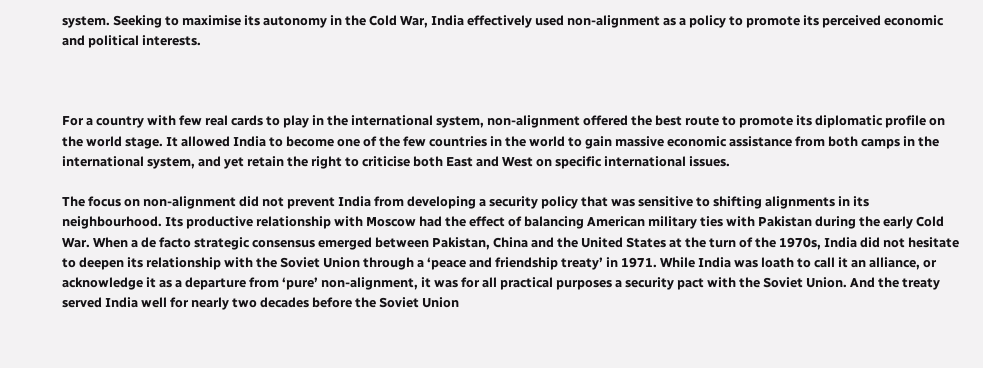system. Seeking to maximise its autonomy in the Cold War, India effectively used non-alignment as a policy to promote its perceived economic and political interests.



For a country with few real cards to play in the international system, non-alignment offered the best route to promote its diplomatic profile on the world stage. It allowed India to become one of the few countries in the world to gain massive economic assistance from both camps in the international system, and yet retain the right to criticise both East and West on specific international issues.

The focus on non-alignment did not prevent India from developing a security policy that was sensitive to shifting alignments in its neighbourhood. Its productive relationship with Moscow had the effect of balancing American military ties with Pakistan during the early Cold War. When a de facto strategic consensus emerged between Pakistan, China and the United States at the turn of the 1970s, India did not hesitate to deepen its relationship with the Soviet Union through a ‘peace and friendship treaty’ in 1971. While India was loath to call it an alliance, or acknowledge it as a departure from ‘pure’ non-alignment, it was for all practical purposes a security pact with the Soviet Union. And the treaty served India well for nearly two decades before the Soviet Union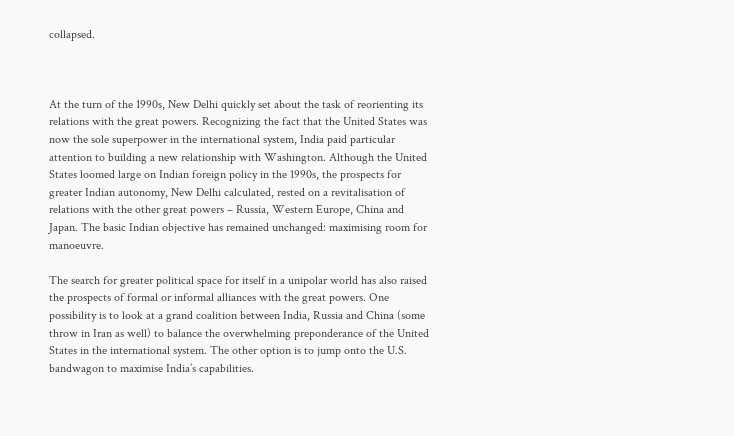collapsed.



At the turn of the 1990s, New Delhi quickly set about the task of reorienting its relations with the great powers. Recognizing the fact that the United States was now the sole superpower in the international system, India paid particular attention to building a new relationship with Washington. Although the United States loomed large on Indian foreign policy in the 1990s, the prospects for greater Indian autonomy, New Delhi calculated, rested on a revitalisation of relations with the other great powers – Russia, Western Europe, China and Japan. The basic Indian objective has remained unchanged: maximising room for manoeuvre.

The search for greater political space for itself in a unipolar world has also raised the prospects of formal or informal alliances with the great powers. One possibility is to look at a grand coalition between India, Russia and China (some throw in Iran as well) to balance the overwhelming preponderance of the United States in the international system. The other option is to jump onto the U.S. bandwagon to maximise India’s capabilities.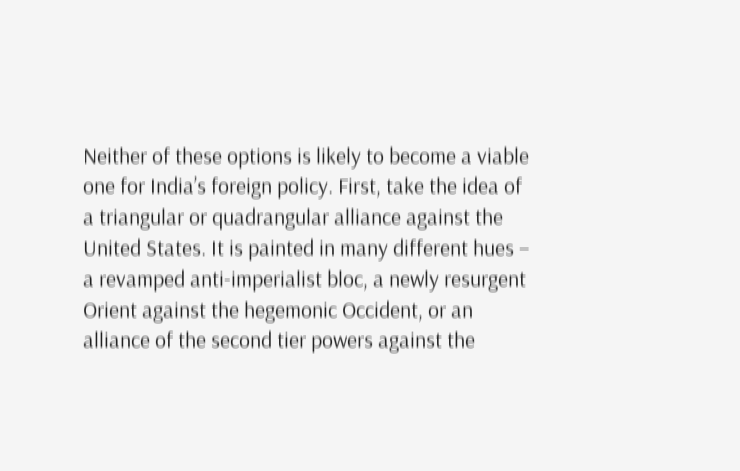Neither of these options is likely to become a viable one for India’s foreign policy. First, take the idea of a triangular or quadrangular alliance against the United States. It is painted in many different hues – a revamped anti-imperialist bloc, a newly resurgent Orient against the hegemonic Occident, or an alliance of the second tier powers against the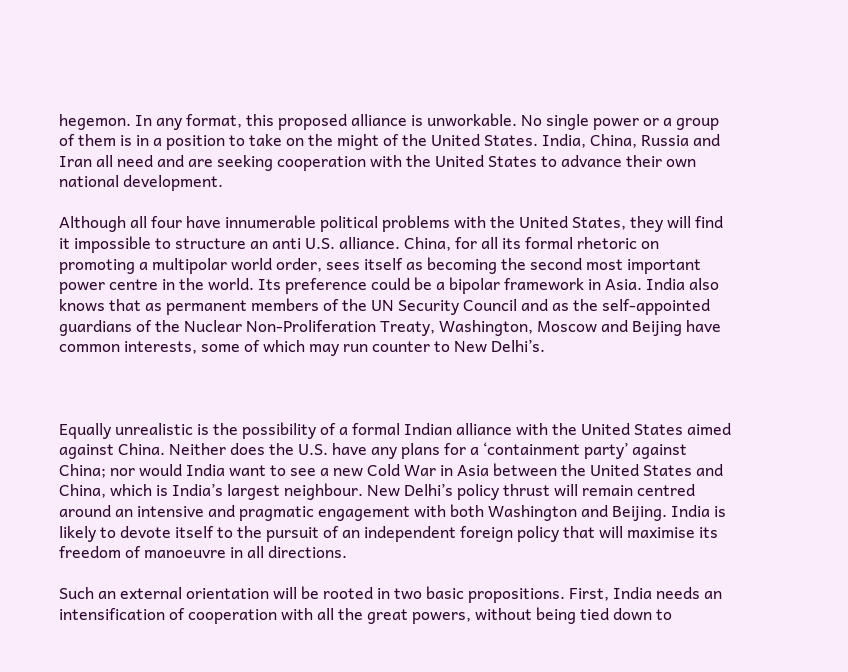hegemon. In any format, this proposed alliance is unworkable. No single power or a group of them is in a position to take on the might of the United States. India, China, Russia and Iran all need and are seeking cooperation with the United States to advance their own national development.

Although all four have innumerable political problems with the United States, they will find it impossible to structure an anti U.S. alliance. China, for all its formal rhetoric on promoting a multipolar world order, sees itself as becoming the second most important power centre in the world. Its preference could be a bipolar framework in Asia. India also knows that as permanent members of the UN Security Council and as the self-appointed guardians of the Nuclear Non-Proliferation Treaty, Washington, Moscow and Beijing have common interests, some of which may run counter to New Delhi’s.



Equally unrealistic is the possibility of a formal Indian alliance with the United States aimed against China. Neither does the U.S. have any plans for a ‘containment party’ against China; nor would India want to see a new Cold War in Asia between the United States and China, which is India’s largest neighbour. New Delhi’s policy thrust will remain centred around an intensive and pragmatic engagement with both Washington and Beijing. India is likely to devote itself to the pursuit of an independent foreign policy that will maximise its freedom of manoeuvre in all directions.

Such an external orientation will be rooted in two basic propositions. First, India needs an intensification of cooperation with all the great powers, without being tied down to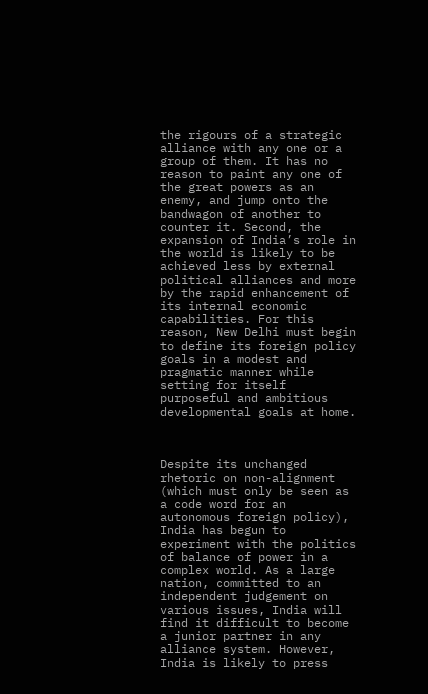the rigours of a strategic alliance with any one or a group of them. It has no reason to paint any one of the great powers as an enemy, and jump onto the bandwagon of another to counter it. Second, the expansion of India’s role in the world is likely to be achieved less by external political alliances and more by the rapid enhancement of its internal economic capabilities. For this reason, New Delhi must begin to define its foreign policy goals in a modest and pragmatic manner while setting for itself purposeful and ambitious developmental goals at home.



Despite its unchanged rhetoric on non-alignment (which must only be seen as a code word for an autonomous foreign policy), India has begun to experiment with the politics of balance of power in a complex world. As a large nation, committed to an independent judgement on various issues, India will find it difficult to become a junior partner in any alliance system. However, India is likely to press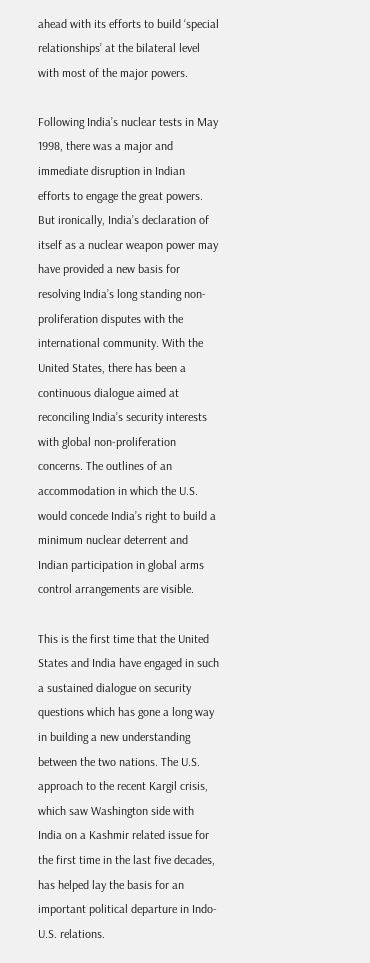ahead with its efforts to build ‘special relationships’ at the bilateral level with most of the major powers.

Following India’s nuclear tests in May 1998, there was a major and immediate disruption in Indian efforts to engage the great powers. But ironically, India’s declaration of itself as a nuclear weapon power may have provided a new basis for resolving India’s long standing non-proliferation disputes with the international community. With the United States, there has been a continuous dialogue aimed at reconciling India’s security interests with global non-proliferation concerns. The outlines of an accommodation in which the U.S. would concede India’s right to build a minimum nuclear deterrent and Indian participation in global arms control arrangements are visible.

This is the first time that the United States and India have engaged in such a sustained dialogue on security questions which has gone a long way in building a new understanding between the two nations. The U.S. approach to the recent Kargil crisis, which saw Washington side with India on a Kashmir related issue for the first time in the last five decades, has helped lay the basis for an important political departure in Indo-U.S. relations.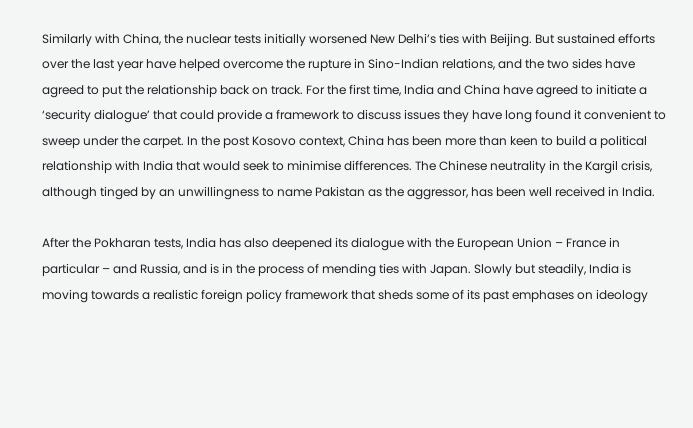Similarly with China, the nuclear tests initially worsened New Delhi’s ties with Beijing. But sustained efforts over the last year have helped overcome the rupture in Sino-Indian relations, and the two sides have agreed to put the relationship back on track. For the first time, India and China have agreed to initiate a ‘security dialogue’ that could provide a framework to discuss issues they have long found it convenient to sweep under the carpet. In the post Kosovo context, China has been more than keen to build a political relationship with India that would seek to minimise differences. The Chinese neutrality in the Kargil crisis, although tinged by an unwillingness to name Pakistan as the aggressor, has been well received in India.

After the Pokharan tests, India has also deepened its dialogue with the European Union – France in particular – and Russia, and is in the process of mending ties with Japan. Slowly but steadily, India is moving towards a realistic foreign policy framework that sheds some of its past emphases on ideology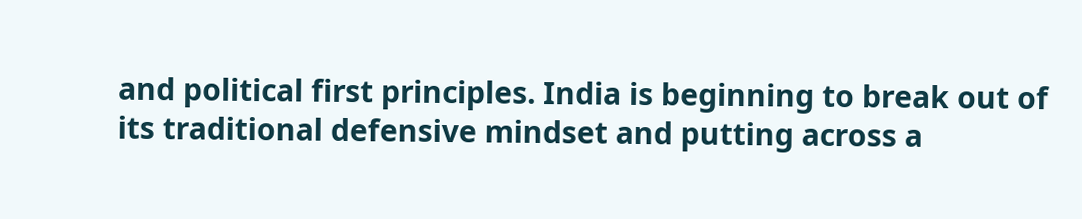and political first principles. India is beginning to break out of its traditional defensive mindset and putting across a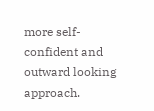more self-confident and outward looking approach.